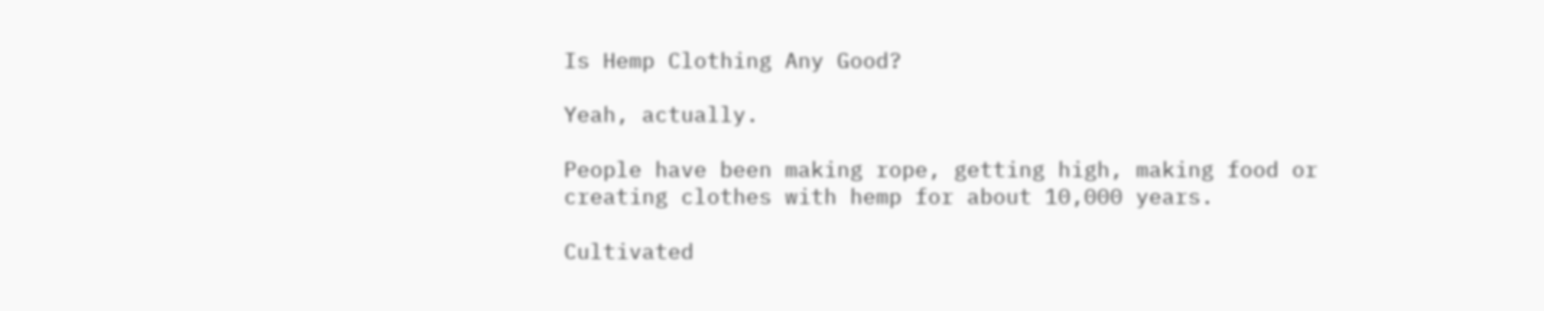Is Hemp Clothing Any Good?

Yeah, actually.

People have been making rope, getting high, making food or creating clothes with hemp for about 10,000 years.

Cultivated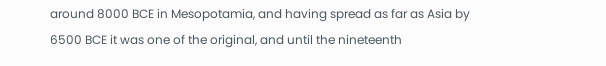around 8000 BCE in Mesopotamia, and having spread as far as Asia by 6500 BCE it was one of the original, and until the nineteenth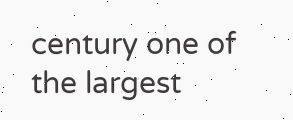century one of the largest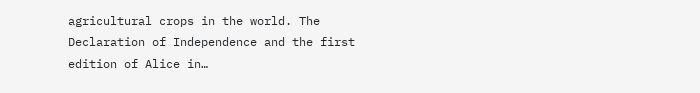agricultural crops in the world. The Declaration of Independence and the first edition of Alice in…